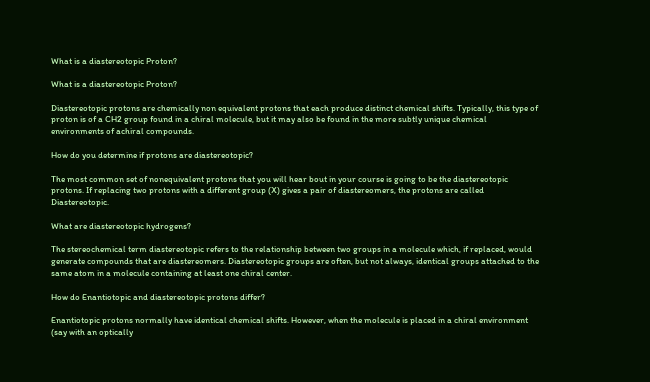What is a diastereotopic Proton?

What is a diastereotopic Proton?

Diastereotopic protons are chemically non equivalent protons that each produce distinct chemical shifts. Typically, this type of proton is of a CH2 group found in a chiral molecule, but it may also be found in the more subtly unique chemical environments of achiral compounds.

How do you determine if protons are diastereotopic?

The most common set of nonequivalent protons that you will hear bout in your course is going to be the diastereotopic protons. If replacing two protons with a different group (X) gives a pair of diastereomers, the protons are called Diastereotopic.

What are diastereotopic hydrogens?

The stereochemical term diastereotopic refers to the relationship between two groups in a molecule which, if replaced, would generate compounds that are diastereomers. Diastereotopic groups are often, but not always, identical groups attached to the same atom in a molecule containing at least one chiral center.

How do Enantiotopic and diastereotopic protons differ?

Enantiotopic protons normally have identical chemical shifts. However, when the molecule is placed in a chiral environment (say with an optically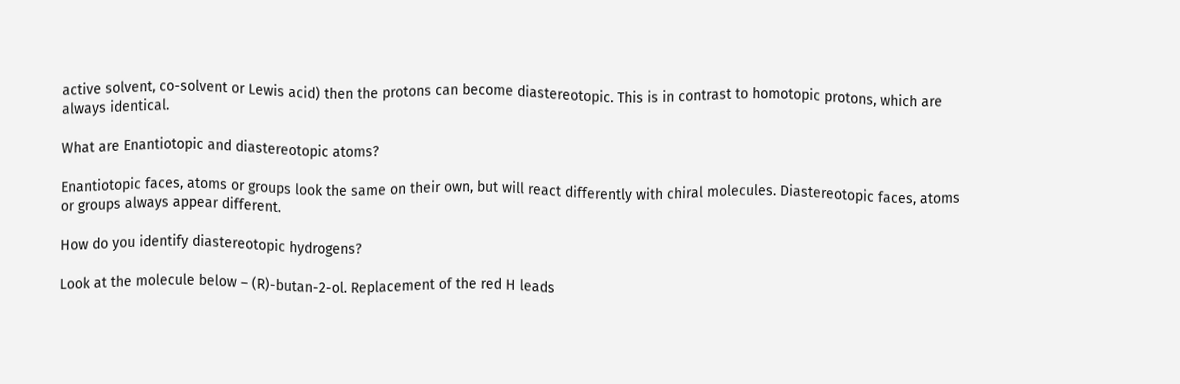active solvent, co-solvent or Lewis acid) then the protons can become diastereotopic. This is in contrast to homotopic protons, which are always identical.

What are Enantiotopic and diastereotopic atoms?

Enantiotopic faces, atoms or groups look the same on their own, but will react differently with chiral molecules. Diastereotopic faces, atoms or groups always appear different.

How do you identify diastereotopic hydrogens?

Look at the molecule below – (R)-butan-2-ol. Replacement of the red H leads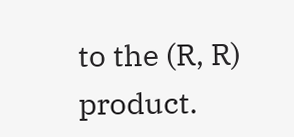to the (R, R) product.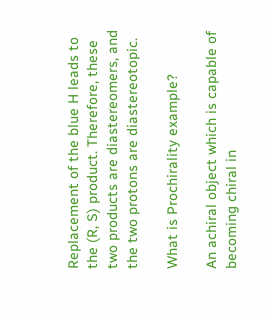Replacement of the blue H leads to the (R, S) product. Therefore, these two products are diastereomers, and the two protons are diastereotopic.

What is Prochirality example?

An achiral object which is capable of becoming chiral in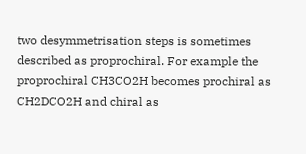two desymmetrisation steps is sometimes described as proprochiral. For example the proprochiral CH3CO2H becomes prochiral as CH2DCO2H and chiral as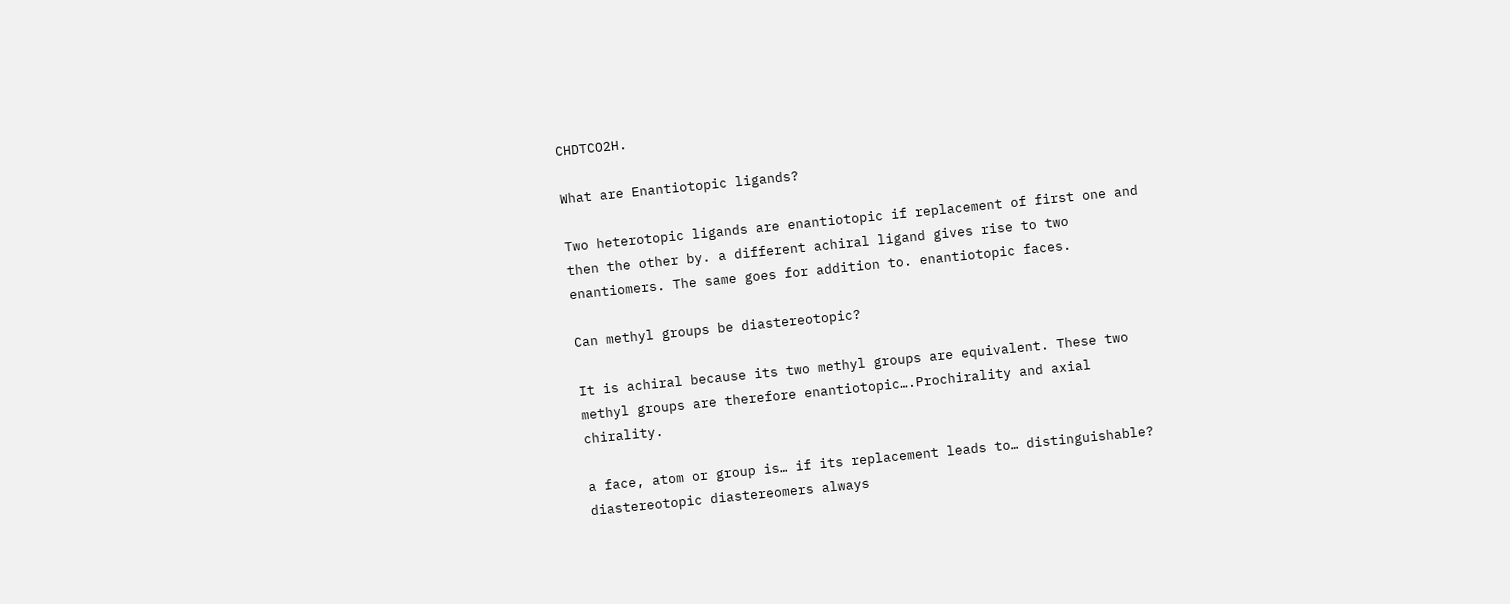CHDTCO2H.

What are Enantiotopic ligands?

Two heterotopic ligands are enantiotopic if replacement of first one and then the other by. a different achiral ligand gives rise to two enantiomers. The same goes for addition to. enantiotopic faces.

Can methyl groups be diastereotopic?

It is achiral because its two methyl groups are equivalent. These two methyl groups are therefore enantiotopic….Prochirality and axial chirality.

a face, atom or group is… if its replacement leads to… distinguishable?
diastereotopic diastereomers always